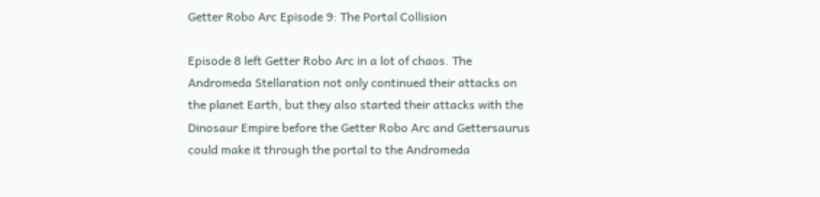Getter Robo Arc Episode 9: The Portal Collision

Episode 8 left Getter Robo Arc in a lot of chaos. The Andromeda Stellaration not only continued their attacks on the planet Earth, but they also started their attacks with the Dinosaur Empire before the Getter Robo Arc and Gettersaurus could make it through the portal to the Andromeda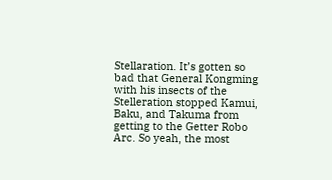Stellaration. It’s gotten so bad that General Kongming with his insects of the Stelleration stopped Kamui, Baku, and Takuma from getting to the Getter Robo Arc. So yeah, the most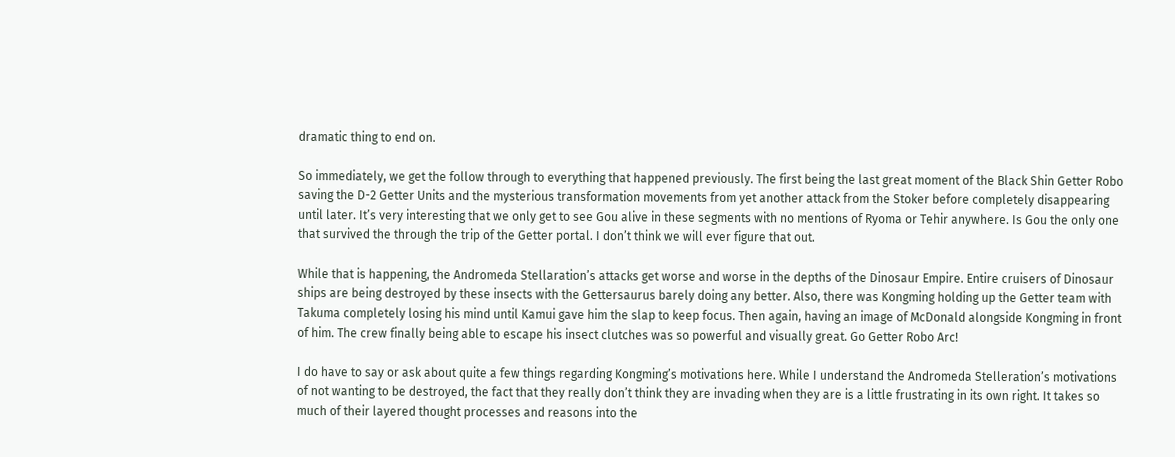dramatic thing to end on.

So immediately, we get the follow through to everything that happened previously. The first being the last great moment of the Black Shin Getter Robo saving the D-2 Getter Units and the mysterious transformation movements from yet another attack from the Stoker before completely disappearing until later. It’s very interesting that we only get to see Gou alive in these segments with no mentions of Ryoma or Tehir anywhere. Is Gou the only one that survived the through the trip of the Getter portal. I don’t think we will ever figure that out.

While that is happening, the Andromeda Stellaration’s attacks get worse and worse in the depths of the Dinosaur Empire. Entire cruisers of Dinosaur ships are being destroyed by these insects with the Gettersaurus barely doing any better. Also, there was Kongming holding up the Getter team with Takuma completely losing his mind until Kamui gave him the slap to keep focus. Then again, having an image of McDonald alongside Kongming in front of him. The crew finally being able to escape his insect clutches was so powerful and visually great. Go Getter Robo Arc!

I do have to say or ask about quite a few things regarding Kongming’s motivations here. While I understand the Andromeda Stelleration’s motivations of not wanting to be destroyed, the fact that they really don’t think they are invading when they are is a little frustrating in its own right. It takes so much of their layered thought processes and reasons into the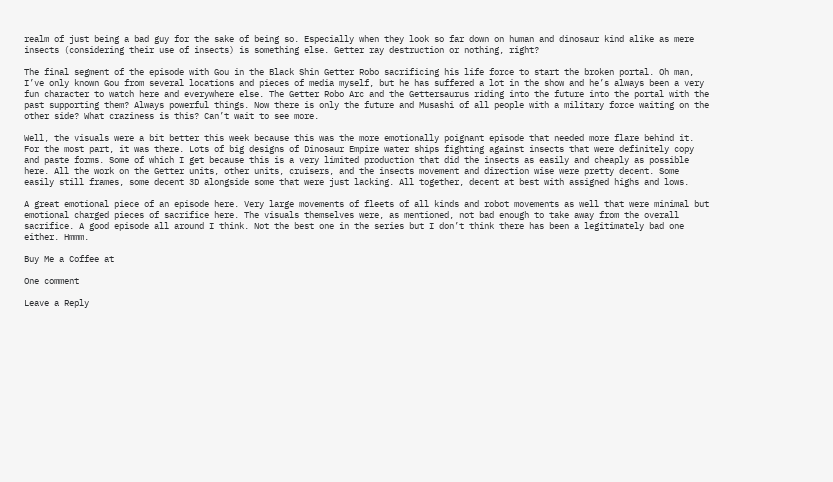realm of just being a bad guy for the sake of being so. Especially when they look so far down on human and dinosaur kind alike as mere insects (considering their use of insects) is something else. Getter ray destruction or nothing, right?

The final segment of the episode with Gou in the Black Shin Getter Robo sacrificing his life force to start the broken portal. Oh man, I’ve only known Gou from several locations and pieces of media myself, but he has suffered a lot in the show and he’s always been a very fun character to watch here and everywhere else. The Getter Robo Arc and the Gettersaurus riding into the future into the portal with the past supporting them? Always powerful things. Now there is only the future and Musashi of all people with a military force waiting on the other side? What craziness is this? Can’t wait to see more.

Well, the visuals were a bit better this week because this was the more emotionally poignant episode that needed more flare behind it. For the most part, it was there. Lots of big designs of Dinosaur Empire water ships fighting against insects that were definitely copy and paste forms. Some of which I get because this is a very limited production that did the insects as easily and cheaply as possible here. All the work on the Getter units, other units, cruisers, and the insects movement and direction wise were pretty decent. Some easily still frames, some decent 3D alongside some that were just lacking. All together, decent at best with assigned highs and lows.

A great emotional piece of an episode here. Very large movements of fleets of all kinds and robot movements as well that were minimal but emotional charged pieces of sacrifice here. The visuals themselves were, as mentioned, not bad enough to take away from the overall sacrifice. A good episode all around I think. Not the best one in the series but I don’t think there has been a legitimately bad one either. Hmmm.

Buy Me a Coffee at

One comment

Leave a Reply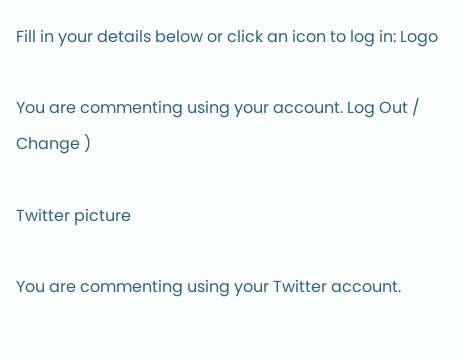Fill in your details below or click an icon to log in: Logo

You are commenting using your account. Log Out /  Change )

Twitter picture

You are commenting using your Twitter account.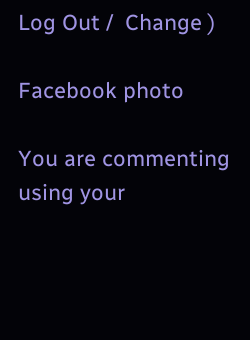Log Out /  Change )

Facebook photo

You are commenting using your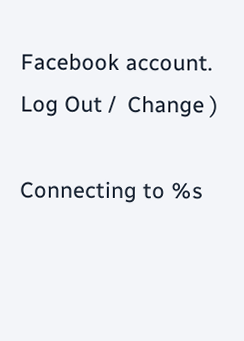Facebook account. Log Out /  Change )

Connecting to %s